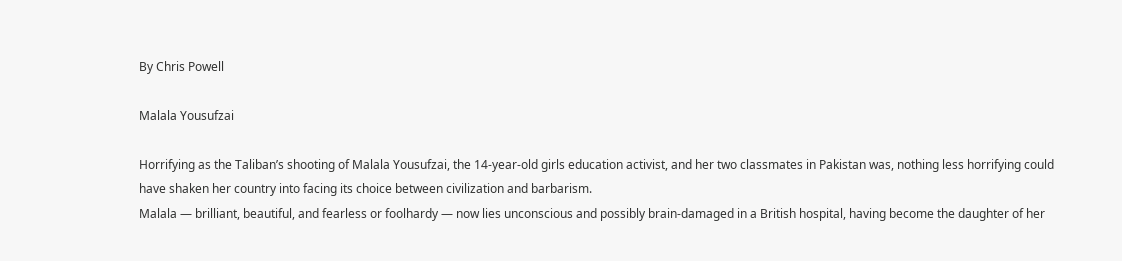By Chris Powell

Malala Yousufzai

Horrifying as the Taliban’s shooting of Malala Yousufzai, the 14-year-old girls education activist, and her two classmates in Pakistan was, nothing less horrifying could have shaken her country into facing its choice between civilization and barbarism.
Malala — brilliant, beautiful, and fearless or foolhardy — now lies unconscious and possibly brain-damaged in a British hospital, having become the daughter of her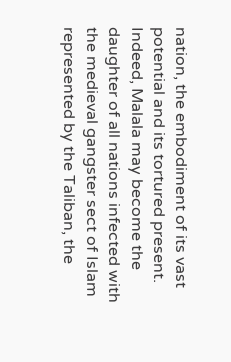nation, the embodiment of its vast potential and its tortured present. Indeed, Malala may become the daughter of all nations infected with the medieval gangster sect of Islam represented by the Taliban, the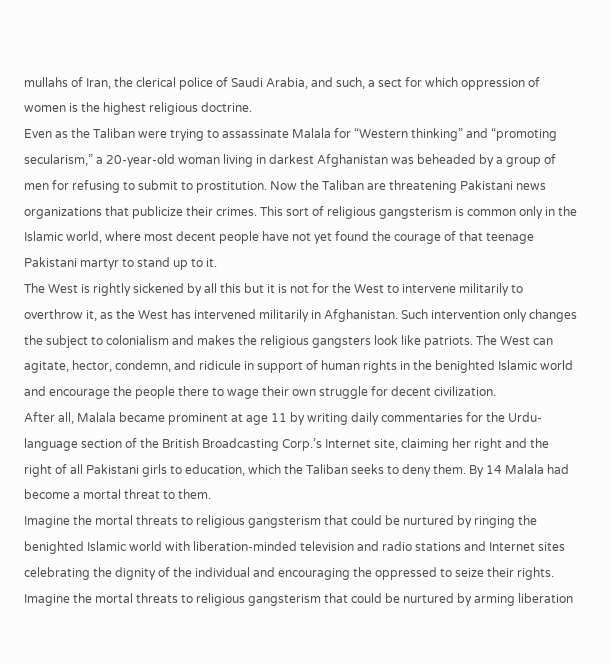mullahs of Iran, the clerical police of Saudi Arabia, and such, a sect for which oppression of women is the highest religious doctrine.
Even as the Taliban were trying to assassinate Malala for “Western thinking” and “promoting secularism,” a 20-year-old woman living in darkest Afghanistan was beheaded by a group of men for refusing to submit to prostitution. Now the Taliban are threatening Pakistani news organizations that publicize their crimes. This sort of religious gangsterism is common only in the Islamic world, where most decent people have not yet found the courage of that teenage Pakistani martyr to stand up to it.
The West is rightly sickened by all this but it is not for the West to intervene militarily to overthrow it, as the West has intervened militarily in Afghanistan. Such intervention only changes the subject to colonialism and makes the religious gangsters look like patriots. The West can agitate, hector, condemn, and ridicule in support of human rights in the benighted Islamic world and encourage the people there to wage their own struggle for decent civilization.
After all, Malala became prominent at age 11 by writing daily commentaries for the Urdu-language section of the British Broadcasting Corp.’s Internet site, claiming her right and the right of all Pakistani girls to education, which the Taliban seeks to deny them. By 14 Malala had become a mortal threat to them.
Imagine the mortal threats to religious gangsterism that could be nurtured by ringing the benighted Islamic world with liberation-minded television and radio stations and Internet sites celebrating the dignity of the individual and encouraging the oppressed to seize their rights. Imagine the mortal threats to religious gangsterism that could be nurtured by arming liberation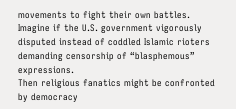movements to fight their own battles. Imagine if the U.S. government vigorously disputed instead of coddled Islamic rioters demanding censorship of “blasphemous” expressions.
Then religious fanatics might be confronted by democracy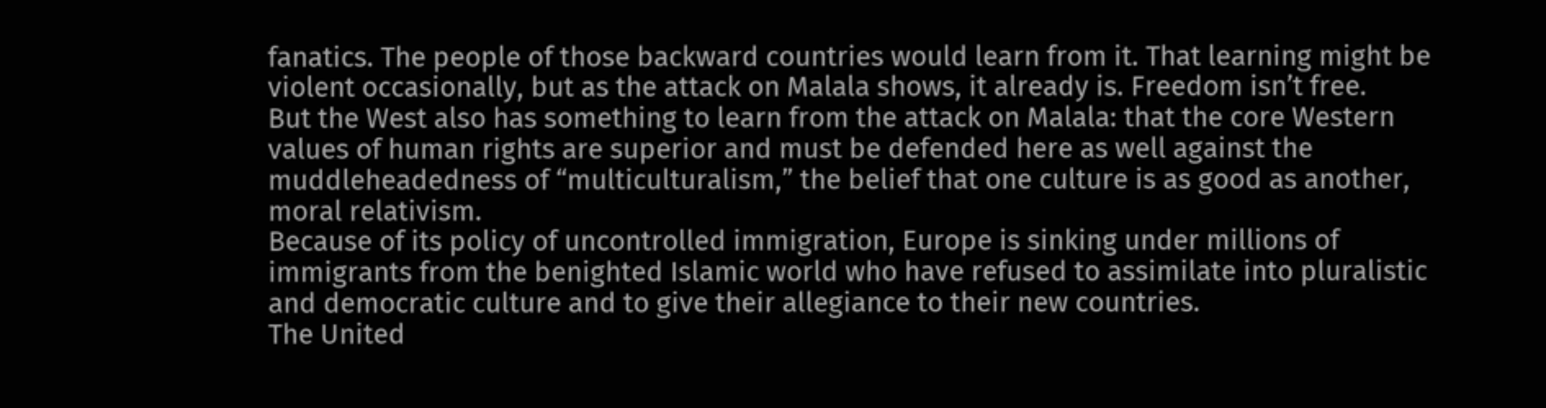fanatics. The people of those backward countries would learn from it. That learning might be violent occasionally, but as the attack on Malala shows, it already is. Freedom isn’t free.
But the West also has something to learn from the attack on Malala: that the core Western values of human rights are superior and must be defended here as well against the muddleheadedness of “multiculturalism,” the belief that one culture is as good as another, moral relativism.
Because of its policy of uncontrolled immigration, Europe is sinking under millions of immigrants from the benighted Islamic world who have refused to assimilate into pluralistic and democratic culture and to give their allegiance to their new countries.
The United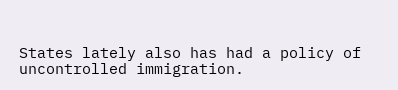States lately also has had a policy of uncontrolled immigration.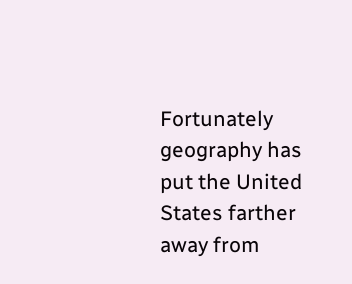Fortunately geography has put the United States farther away from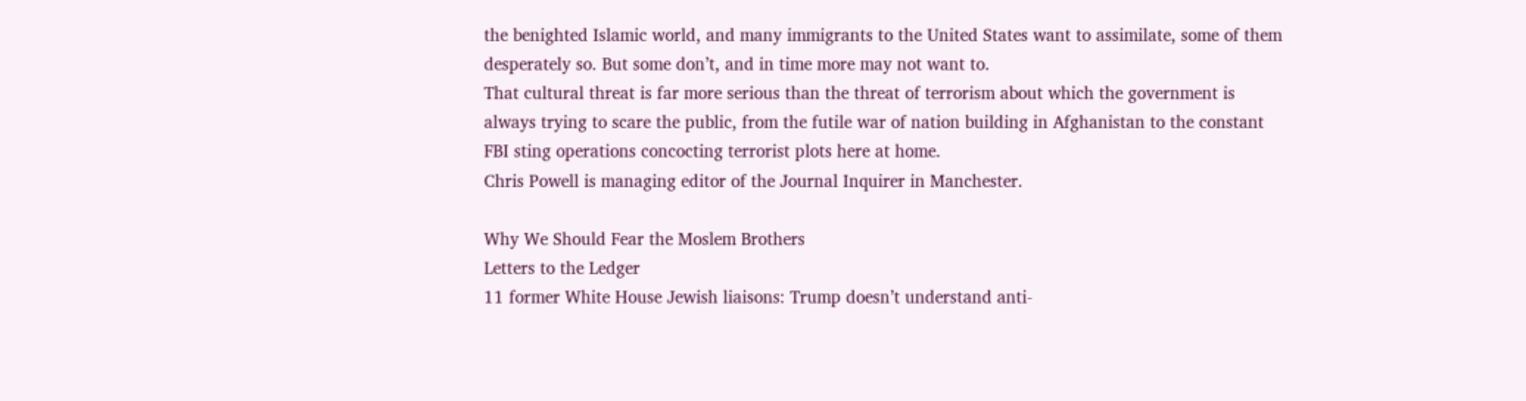the benighted Islamic world, and many immigrants to the United States want to assimilate, some of them desperately so. But some don’t, and in time more may not want to.
That cultural threat is far more serious than the threat of terrorism about which the government is always trying to scare the public, from the futile war of nation building in Afghanistan to the constant FBI sting operations concocting terrorist plots here at home.
Chris Powell is managing editor of the Journal Inquirer in Manchester.

Why We Should Fear the Moslem Brothers
Letters to the Ledger
11 former White House Jewish liaisons: Trump doesn’t understand anti-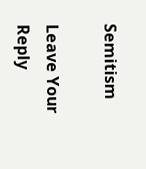Semitism

Leave Your Reply